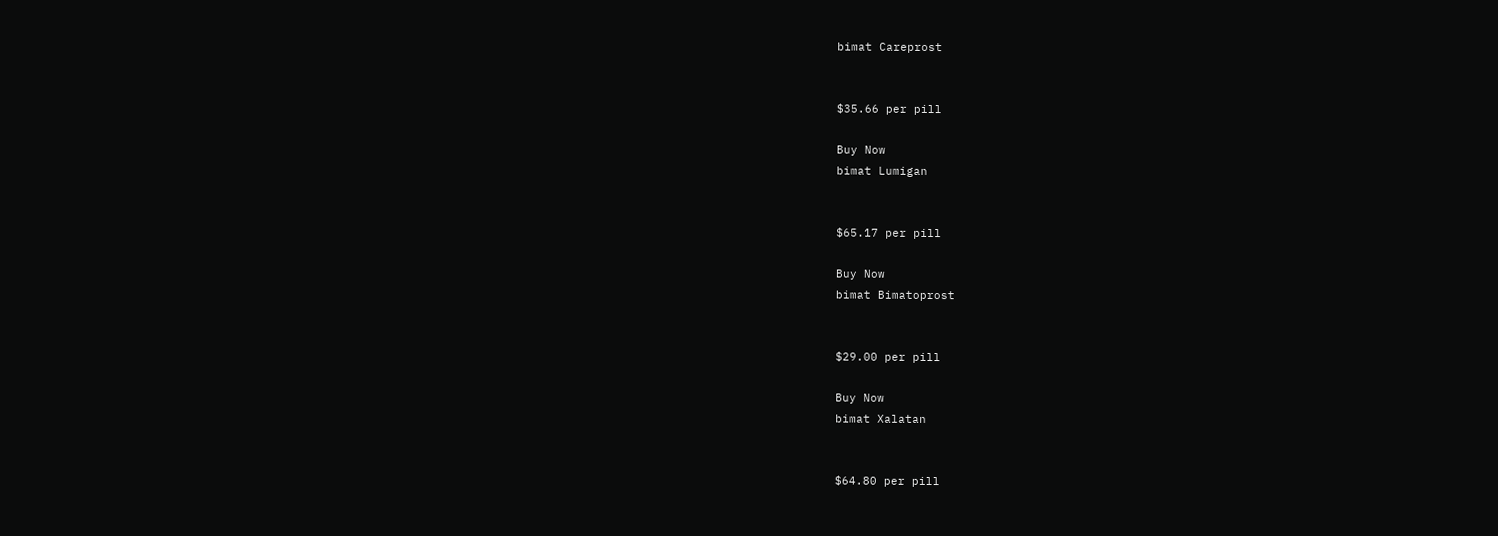bimat Careprost


$35.66 per pill

Buy Now
bimat Lumigan


$65.17 per pill

Buy Now
bimat Bimatoprost


$29.00 per pill

Buy Now
bimat Xalatan


$64.80 per pill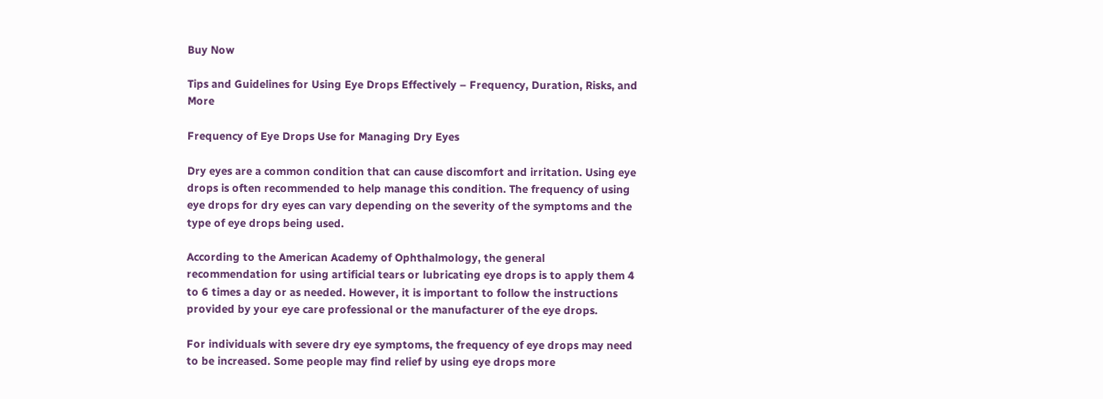Buy Now

Tips and Guidelines for Using Eye Drops Effectively – Frequency, Duration, Risks, and More

Frequency of Eye Drops Use for Managing Dry Eyes

Dry eyes are a common condition that can cause discomfort and irritation. Using eye drops is often recommended to help manage this condition. The frequency of using eye drops for dry eyes can vary depending on the severity of the symptoms and the type of eye drops being used.

According to the American Academy of Ophthalmology, the general recommendation for using artificial tears or lubricating eye drops is to apply them 4 to 6 times a day or as needed. However, it is important to follow the instructions provided by your eye care professional or the manufacturer of the eye drops.

For individuals with severe dry eye symptoms, the frequency of eye drops may need to be increased. Some people may find relief by using eye drops more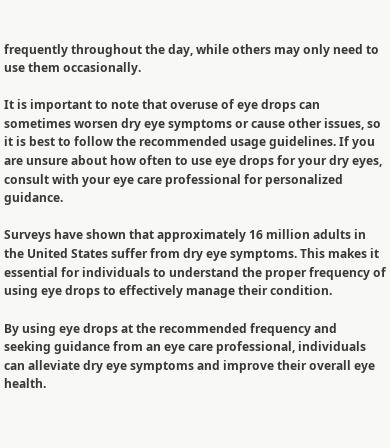frequently throughout the day, while others may only need to use them occasionally.

It is important to note that overuse of eye drops can sometimes worsen dry eye symptoms or cause other issues, so it is best to follow the recommended usage guidelines. If you are unsure about how often to use eye drops for your dry eyes, consult with your eye care professional for personalized guidance.

Surveys have shown that approximately 16 million adults in the United States suffer from dry eye symptoms. This makes it essential for individuals to understand the proper frequency of using eye drops to effectively manage their condition.

By using eye drops at the recommended frequency and seeking guidance from an eye care professional, individuals can alleviate dry eye symptoms and improve their overall eye health.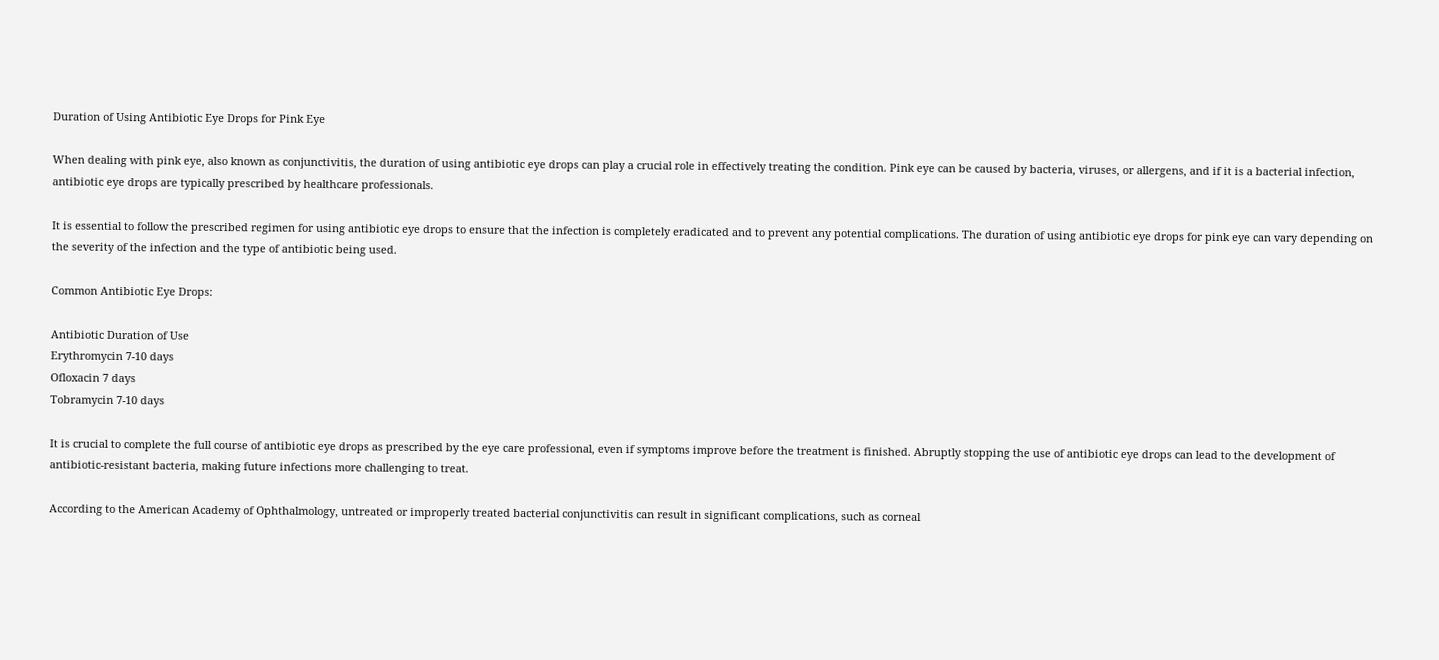Duration of Using Antibiotic Eye Drops for Pink Eye

When dealing with pink eye, also known as conjunctivitis, the duration of using antibiotic eye drops can play a crucial role in effectively treating the condition. Pink eye can be caused by bacteria, viruses, or allergens, and if it is a bacterial infection, antibiotic eye drops are typically prescribed by healthcare professionals.

It is essential to follow the prescribed regimen for using antibiotic eye drops to ensure that the infection is completely eradicated and to prevent any potential complications. The duration of using antibiotic eye drops for pink eye can vary depending on the severity of the infection and the type of antibiotic being used.

Common Antibiotic Eye Drops:

Antibiotic Duration of Use
Erythromycin 7-10 days
Ofloxacin 7 days
Tobramycin 7-10 days

It is crucial to complete the full course of antibiotic eye drops as prescribed by the eye care professional, even if symptoms improve before the treatment is finished. Abruptly stopping the use of antibiotic eye drops can lead to the development of antibiotic-resistant bacteria, making future infections more challenging to treat.

According to the American Academy of Ophthalmology, untreated or improperly treated bacterial conjunctivitis can result in significant complications, such as corneal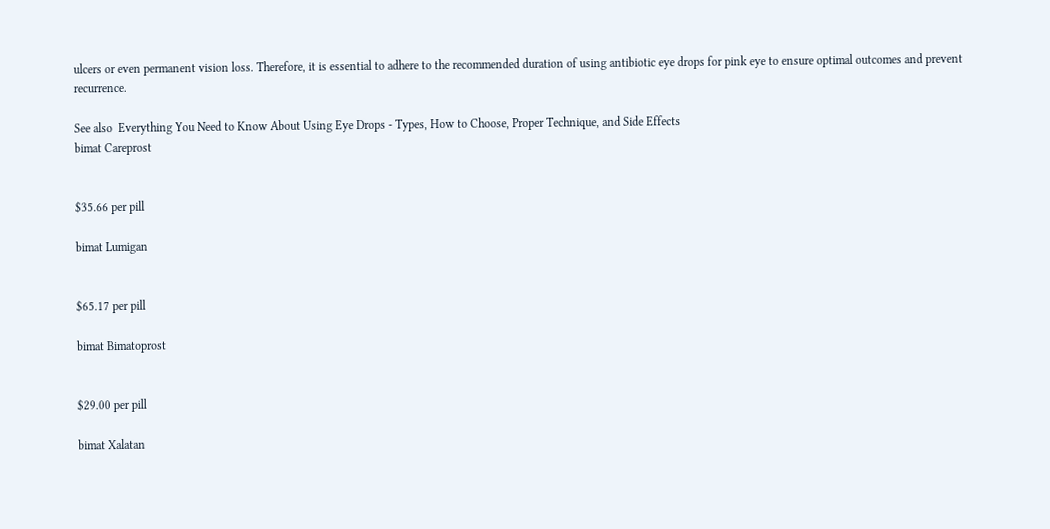ulcers or even permanent vision loss. Therefore, it is essential to adhere to the recommended duration of using antibiotic eye drops for pink eye to ensure optimal outcomes and prevent recurrence.

See also  Everything You Need to Know About Using Eye Drops - Types, How to Choose, Proper Technique, and Side Effects
bimat Careprost


$35.66 per pill

bimat Lumigan


$65.17 per pill

bimat Bimatoprost


$29.00 per pill

bimat Xalatan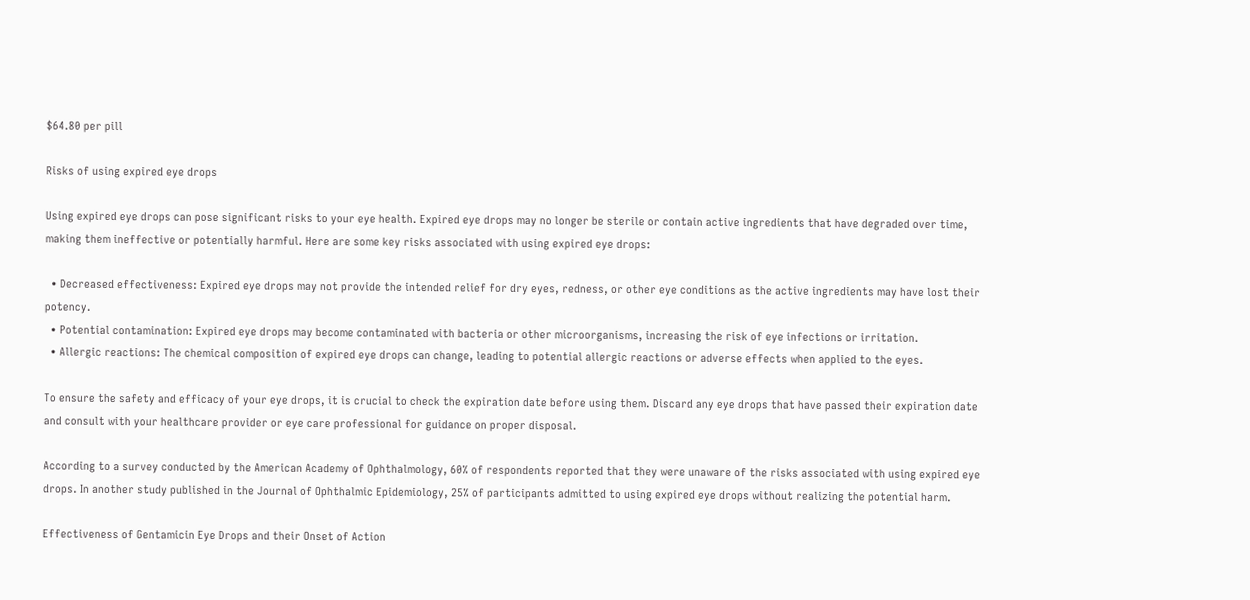$64.80 per pill

Risks of using expired eye drops

Using expired eye drops can pose significant risks to your eye health. Expired eye drops may no longer be sterile or contain active ingredients that have degraded over time, making them ineffective or potentially harmful. Here are some key risks associated with using expired eye drops:

  • Decreased effectiveness: Expired eye drops may not provide the intended relief for dry eyes, redness, or other eye conditions as the active ingredients may have lost their potency.
  • Potential contamination: Expired eye drops may become contaminated with bacteria or other microorganisms, increasing the risk of eye infections or irritation.
  • Allergic reactions: The chemical composition of expired eye drops can change, leading to potential allergic reactions or adverse effects when applied to the eyes.

To ensure the safety and efficacy of your eye drops, it is crucial to check the expiration date before using them. Discard any eye drops that have passed their expiration date and consult with your healthcare provider or eye care professional for guidance on proper disposal.

According to a survey conducted by the American Academy of Ophthalmology, 60% of respondents reported that they were unaware of the risks associated with using expired eye drops. In another study published in the Journal of Ophthalmic Epidemiology, 25% of participants admitted to using expired eye drops without realizing the potential harm.

Effectiveness of Gentamicin Eye Drops and their Onset of Action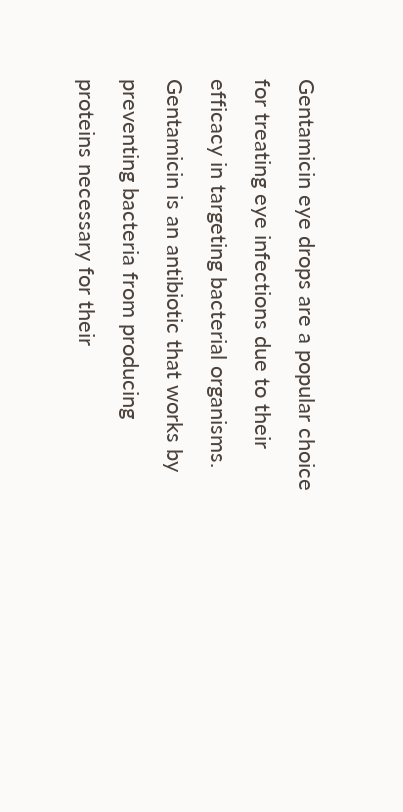Gentamicin eye drops are a popular choice for treating eye infections due to their efficacy in targeting bacterial organisms. Gentamicin is an antibiotic that works by preventing bacteria from producing proteins necessary for their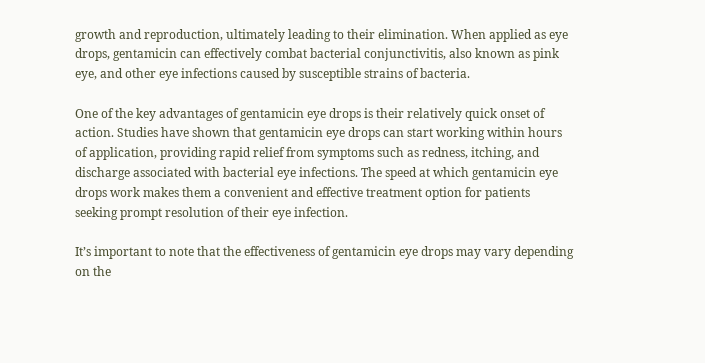growth and reproduction, ultimately leading to their elimination. When applied as eye drops, gentamicin can effectively combat bacterial conjunctivitis, also known as pink eye, and other eye infections caused by susceptible strains of bacteria.

One of the key advantages of gentamicin eye drops is their relatively quick onset of action. Studies have shown that gentamicin eye drops can start working within hours of application, providing rapid relief from symptoms such as redness, itching, and discharge associated with bacterial eye infections. The speed at which gentamicin eye drops work makes them a convenient and effective treatment option for patients seeking prompt resolution of their eye infection.

It’s important to note that the effectiveness of gentamicin eye drops may vary depending on the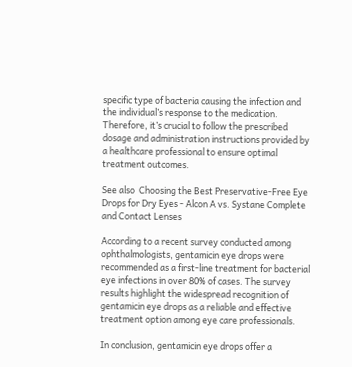specific type of bacteria causing the infection and the individual’s response to the medication. Therefore, it’s crucial to follow the prescribed dosage and administration instructions provided by a healthcare professional to ensure optimal treatment outcomes.

See also  Choosing the Best Preservative-Free Eye Drops for Dry Eyes - Alcon A vs. Systane Complete and Contact Lenses

According to a recent survey conducted among ophthalmologists, gentamicin eye drops were recommended as a first-line treatment for bacterial eye infections in over 80% of cases. The survey results highlight the widespread recognition of gentamicin eye drops as a reliable and effective treatment option among eye care professionals.

In conclusion, gentamicin eye drops offer a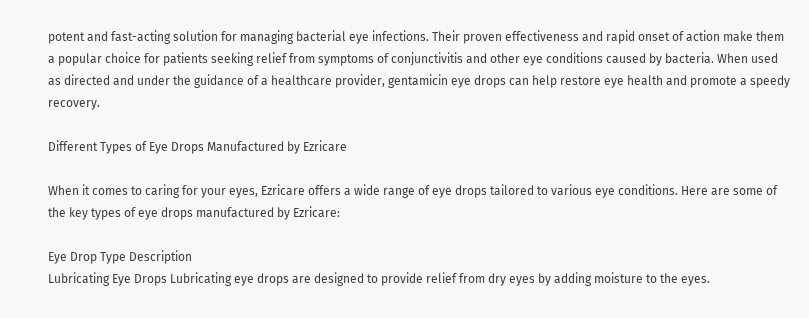potent and fast-acting solution for managing bacterial eye infections. Their proven effectiveness and rapid onset of action make them a popular choice for patients seeking relief from symptoms of conjunctivitis and other eye conditions caused by bacteria. When used as directed and under the guidance of a healthcare provider, gentamicin eye drops can help restore eye health and promote a speedy recovery.

Different Types of Eye Drops Manufactured by Ezricare

When it comes to caring for your eyes, Ezricare offers a wide range of eye drops tailored to various eye conditions. Here are some of the key types of eye drops manufactured by Ezricare:

Eye Drop Type Description
Lubricating Eye Drops Lubricating eye drops are designed to provide relief from dry eyes by adding moisture to the eyes.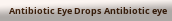Antibiotic Eye Drops Antibiotic eye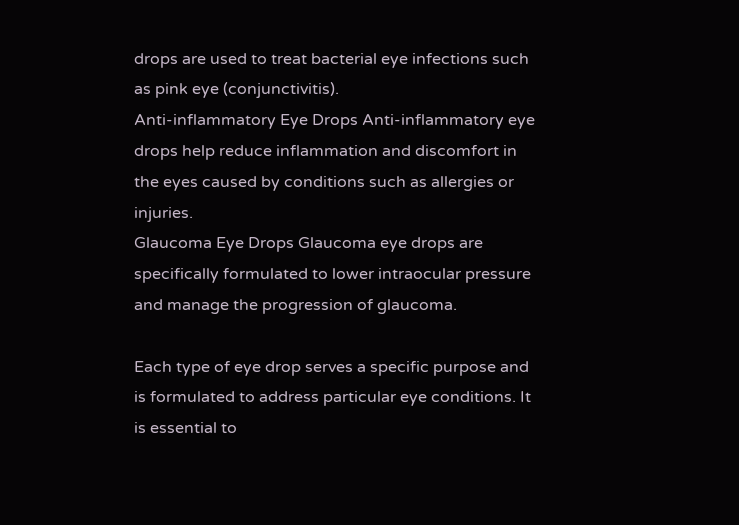drops are used to treat bacterial eye infections such as pink eye (conjunctivitis).
Anti-inflammatory Eye Drops Anti-inflammatory eye drops help reduce inflammation and discomfort in the eyes caused by conditions such as allergies or injuries.
Glaucoma Eye Drops Glaucoma eye drops are specifically formulated to lower intraocular pressure and manage the progression of glaucoma.

Each type of eye drop serves a specific purpose and is formulated to address particular eye conditions. It is essential to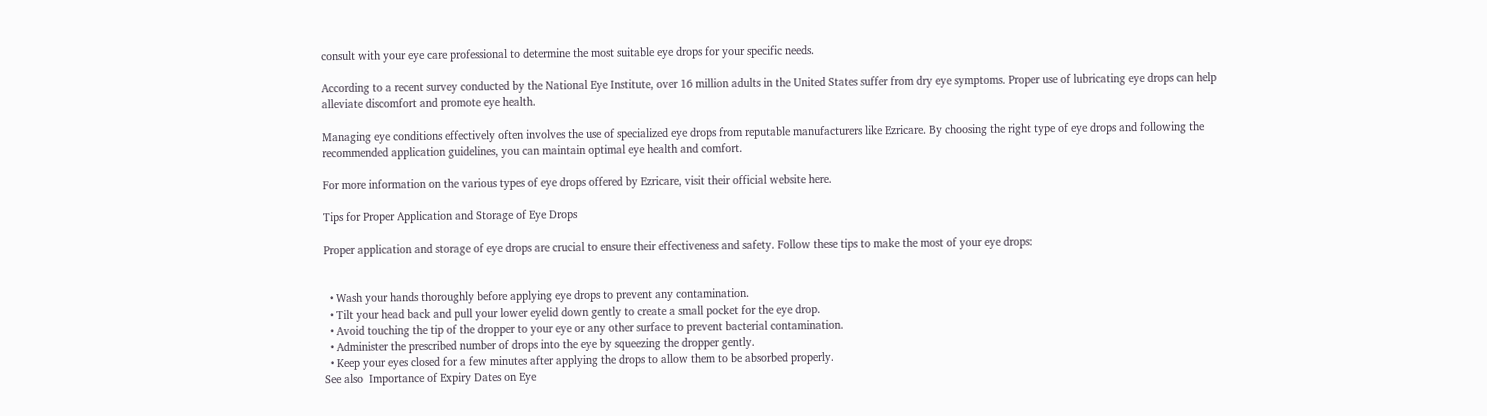consult with your eye care professional to determine the most suitable eye drops for your specific needs.

According to a recent survey conducted by the National Eye Institute, over 16 million adults in the United States suffer from dry eye symptoms. Proper use of lubricating eye drops can help alleviate discomfort and promote eye health.

Managing eye conditions effectively often involves the use of specialized eye drops from reputable manufacturers like Ezricare. By choosing the right type of eye drops and following the recommended application guidelines, you can maintain optimal eye health and comfort.

For more information on the various types of eye drops offered by Ezricare, visit their official website here.

Tips for Proper Application and Storage of Eye Drops

Proper application and storage of eye drops are crucial to ensure their effectiveness and safety. Follow these tips to make the most of your eye drops:


  • Wash your hands thoroughly before applying eye drops to prevent any contamination.
  • Tilt your head back and pull your lower eyelid down gently to create a small pocket for the eye drop.
  • Avoid touching the tip of the dropper to your eye or any other surface to prevent bacterial contamination.
  • Administer the prescribed number of drops into the eye by squeezing the dropper gently.
  • Keep your eyes closed for a few minutes after applying the drops to allow them to be absorbed properly.
See also  Importance of Expiry Dates on Eye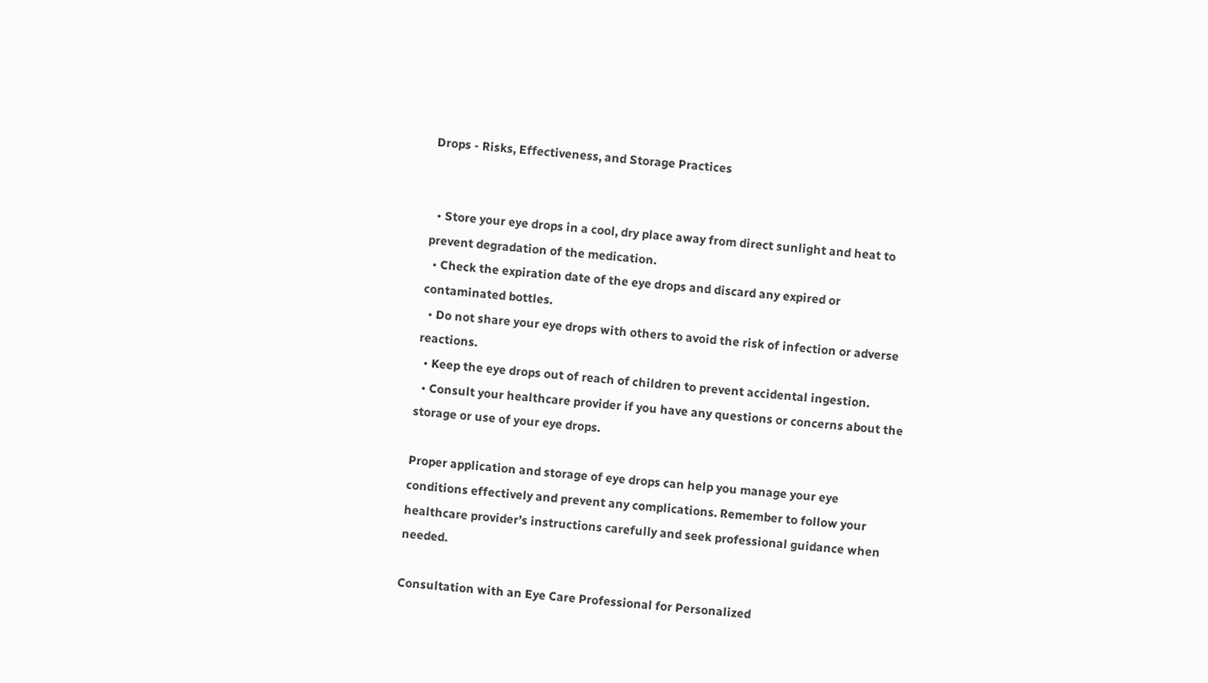Drops - Risks, Effectiveness, and Storage Practices


  • Store your eye drops in a cool, dry place away from direct sunlight and heat to prevent degradation of the medication.
  • Check the expiration date of the eye drops and discard any expired or contaminated bottles.
  • Do not share your eye drops with others to avoid the risk of infection or adverse reactions.
  • Keep the eye drops out of reach of children to prevent accidental ingestion.
  • Consult your healthcare provider if you have any questions or concerns about the storage or use of your eye drops.

Proper application and storage of eye drops can help you manage your eye conditions effectively and prevent any complications. Remember to follow your healthcare provider’s instructions carefully and seek professional guidance when needed.

Consultation with an Eye Care Professional for Personalized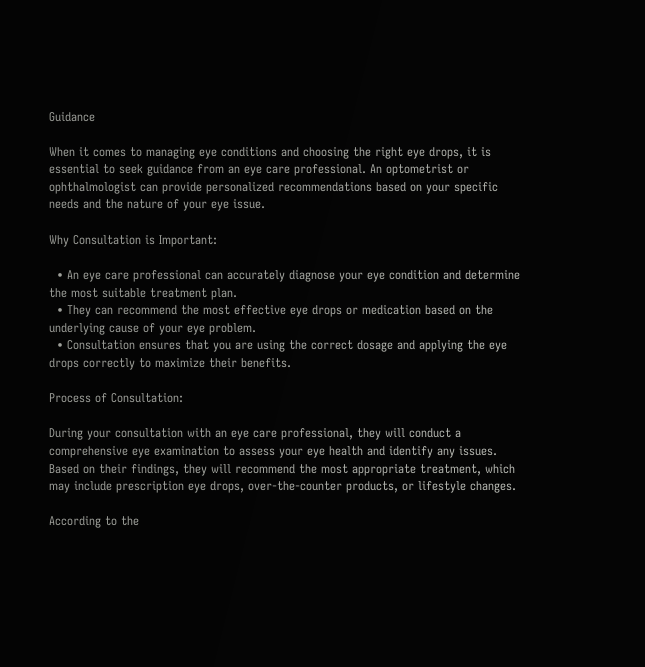Guidance

When it comes to managing eye conditions and choosing the right eye drops, it is essential to seek guidance from an eye care professional. An optometrist or ophthalmologist can provide personalized recommendations based on your specific needs and the nature of your eye issue.

Why Consultation is Important:

  • An eye care professional can accurately diagnose your eye condition and determine the most suitable treatment plan.
  • They can recommend the most effective eye drops or medication based on the underlying cause of your eye problem.
  • Consultation ensures that you are using the correct dosage and applying the eye drops correctly to maximize their benefits.

Process of Consultation:

During your consultation with an eye care professional, they will conduct a comprehensive eye examination to assess your eye health and identify any issues. Based on their findings, they will recommend the most appropriate treatment, which may include prescription eye drops, over-the-counter products, or lifestyle changes.

According to the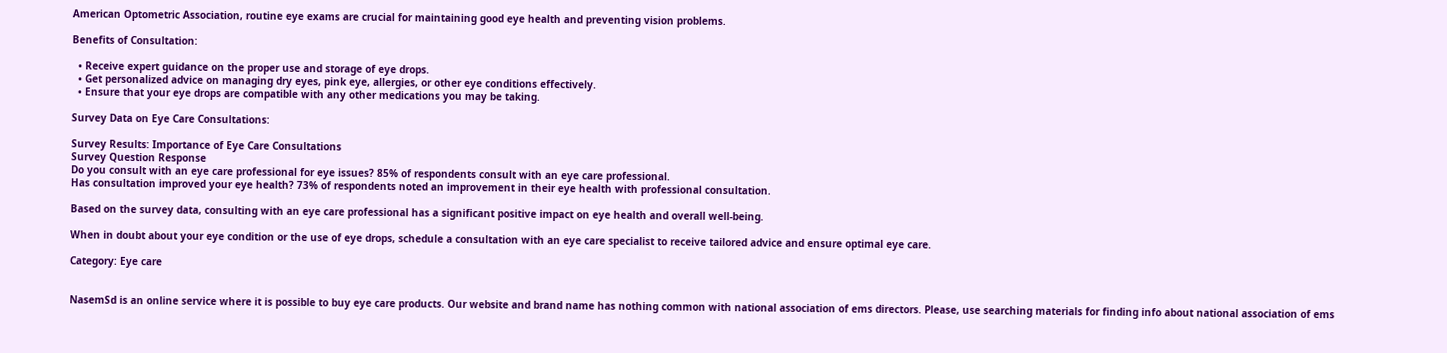American Optometric Association, routine eye exams are crucial for maintaining good eye health and preventing vision problems.

Benefits of Consultation:

  • Receive expert guidance on the proper use and storage of eye drops.
  • Get personalized advice on managing dry eyes, pink eye, allergies, or other eye conditions effectively.
  • Ensure that your eye drops are compatible with any other medications you may be taking.

Survey Data on Eye Care Consultations:

Survey Results: Importance of Eye Care Consultations
Survey Question Response
Do you consult with an eye care professional for eye issues? 85% of respondents consult with an eye care professional.
Has consultation improved your eye health? 73% of respondents noted an improvement in their eye health with professional consultation.

Based on the survey data, consulting with an eye care professional has a significant positive impact on eye health and overall well-being.

When in doubt about your eye condition or the use of eye drops, schedule a consultation with an eye care specialist to receive tailored advice and ensure optimal eye care.

Category: Eye care


NasemSd is an online service where it is possible to buy eye care products. Our website and brand name has nothing common with national association of ems directors. Please, use searching materials for finding info about national association of ems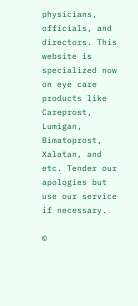physicians, officials, and directors. This website is specialized now on eye care products like Careprost, Lumigan, Bimatoprost, Xalatan, and etc. Tender our apologies but use our service if necessary.

©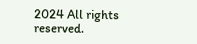2024 All rights reserved.